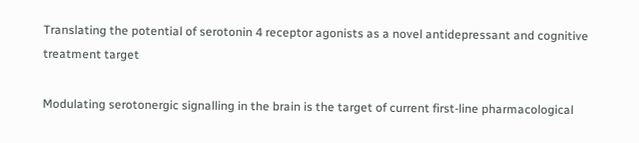Translating the potential of serotonin 4 receptor agonists as a novel antidepressant and cognitive treatment target

Modulating serotonergic signalling in the brain is the target of current first-line pharmacological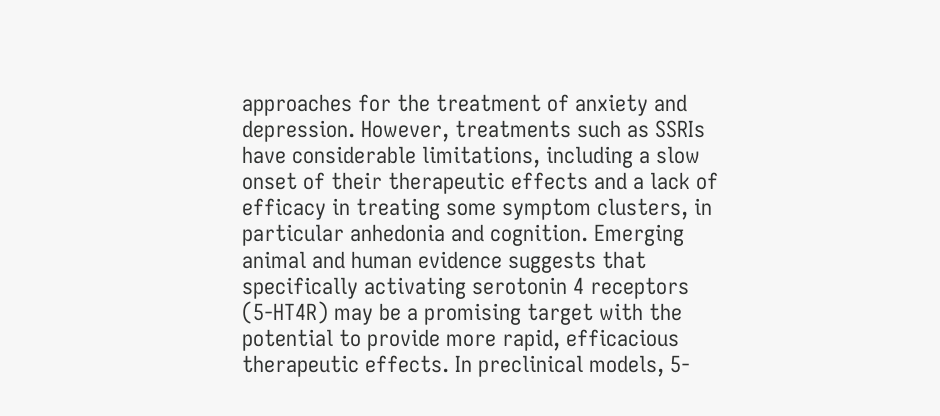approaches for the treatment of anxiety and depression. However, treatments such as SSRIs have considerable limitations, including a slow onset of their therapeutic effects and a lack of efficacy in treating some symptom clusters, in particular anhedonia and cognition. Emerging animal and human evidence suggests that specifically activating serotonin 4 receptors (5-HT4R) may be a promising target with the potential to provide more rapid, efficacious therapeutic effects. In preclinical models, 5-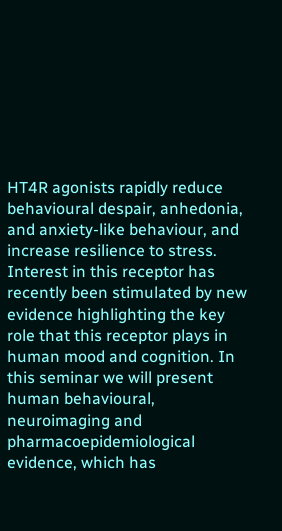HT4R agonists rapidly reduce behavioural despair, anhedonia, and anxiety-like behaviour, and increase resilience to stress. Interest in this receptor has recently been stimulated by new evidence highlighting the key role that this receptor plays in human mood and cognition. In this seminar we will present human behavioural, neuroimaging and pharmacoepidemiological evidence, which has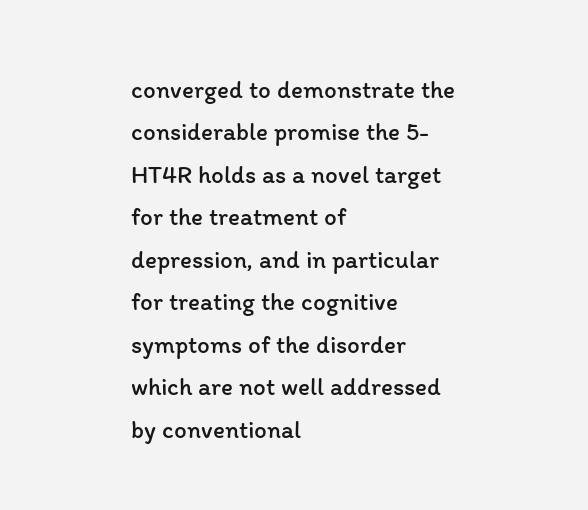converged to demonstrate the considerable promise the 5-HT4R holds as a novel target for the treatment of depression, and in particular for treating the cognitive symptoms of the disorder which are not well addressed by conventional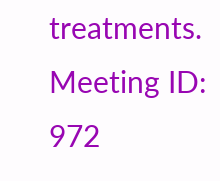treatments.
Meeting ID: 972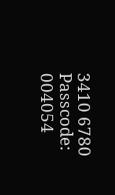3410 6780
Passcode: 004054